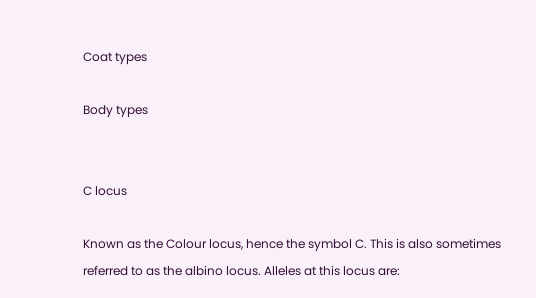Coat types

Body types


C locus

Known as the Colour locus, hence the symbol C. This is also sometimes referred to as the albino locus. Alleles at this locus are: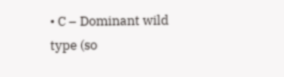• C – Dominant wild type (so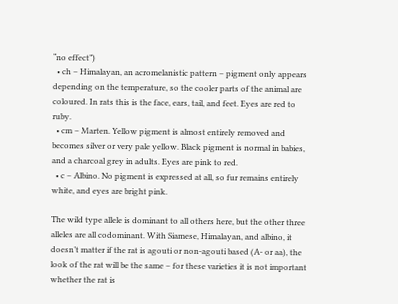“no effect”)
  • ch – Himalayan, an acromelanistic pattern – pigment only appears depending on the temperature, so the cooler parts of the animal are coloured. In rats this is the face, ears, tail, and feet. Eyes are red to ruby.
  • cm – Marten. Yellow pigment is almost entirely removed and becomes silver or very pale yellow. Black pigment is normal in babies, and a charcoal grey in adults. Eyes are pink to red.
  • c – Albino. No pigment is expressed at all, so fur remains entirely white, and eyes are bright pink.

The wild type allele is dominant to all others here, but the other three alleles are all codominant. With Siamese, Himalayan, and albino, it doesn’t matter if the rat is agouti or non-agouti based (A- or aa), the look of the rat will be the same – for these varieties it is not important whether the rat is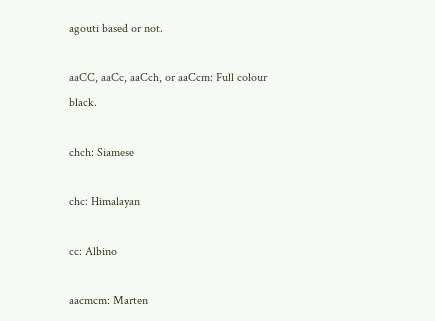agouti based or not.

aaCC, aaCc, aaCch, or aaCcm: Full colour black.

chch: Siamese

chc: Himalayan

cc: Albino

aacmcm: Marten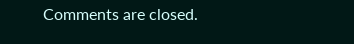Comments are closed.